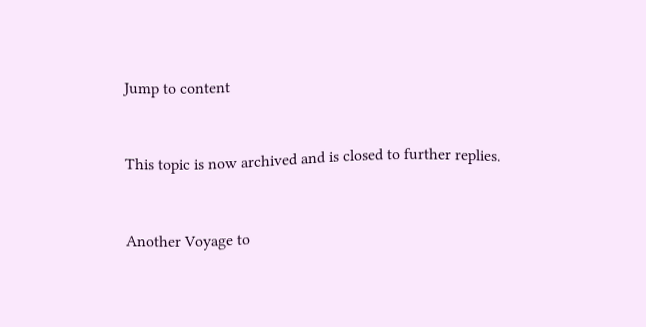Jump to content


This topic is now archived and is closed to further replies.


Another Voyage to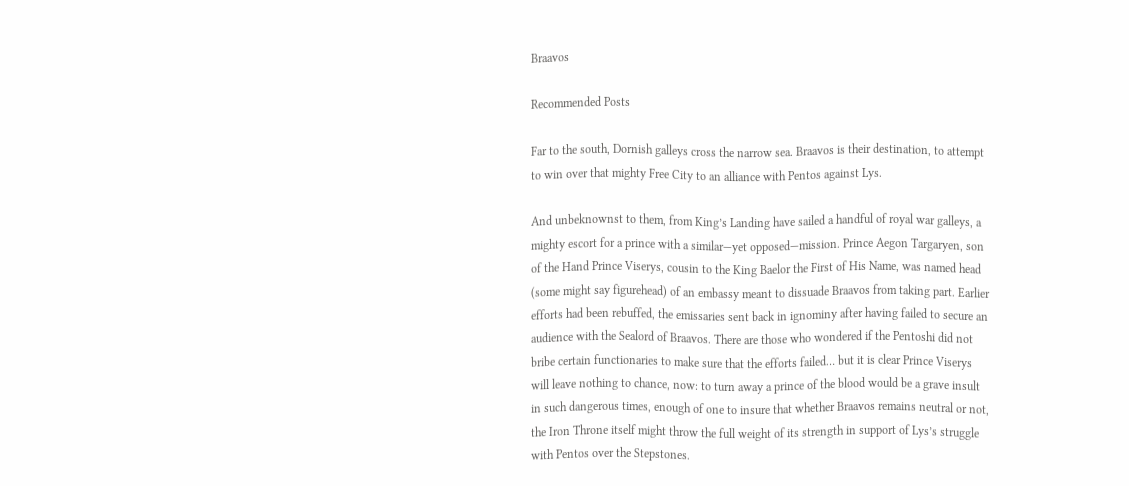Braavos

Recommended Posts

Far to the south, Dornish galleys cross the narrow sea. Braavos is their destination, to attempt to win over that mighty Free City to an alliance with Pentos against Lys.

And unbeknownst to them, from King’s Landing have sailed a handful of royal war galleys, a mighty escort for a prince with a similar—yet opposed—mission. Prince Aegon Targaryen, son of the Hand Prince Viserys, cousin to the King Baelor the First of His Name, was named head (some might say figurehead) of an embassy meant to dissuade Braavos from taking part. Earlier efforts had been rebuffed, the emissaries sent back in ignominy after having failed to secure an audience with the Sealord of Braavos. There are those who wondered if the Pentoshi did not bribe certain functionaries to make sure that the efforts failed… but it is clear Prince Viserys will leave nothing to chance, now: to turn away a prince of the blood would be a grave insult in such dangerous times, enough of one to insure that whether Braavos remains neutral or not, the Iron Throne itself might throw the full weight of its strength in support of Lys’s struggle with Pentos over the Stepstones.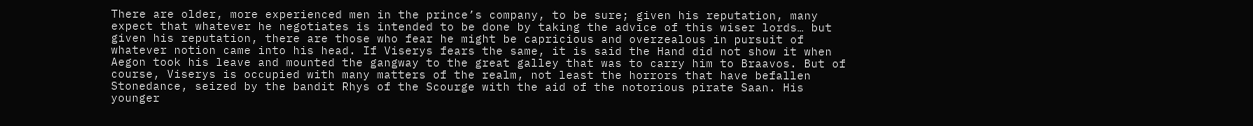There are older, more experienced men in the prince’s company, to be sure; given his reputation, many expect that whatever he negotiates is intended to be done by taking the advice of this wiser lords… but given his reputation, there are those who fear he might be capricious and overzealous in pursuit of whatever notion came into his head. If Viserys fears the same, it is said the Hand did not show it when Aegon took his leave and mounted the gangway to the great galley that was to carry him to Braavos. But of course, Viserys is occupied with many matters of the realm, not least the horrors that have befallen Stonedance, seized by the bandit Rhys of the Scourge with the aid of the notorious pirate Saan. His younger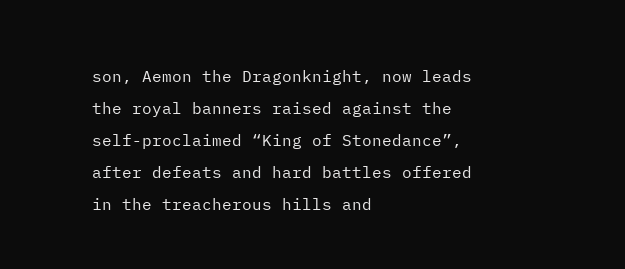son, Aemon the Dragonknight, now leads the royal banners raised against the self-proclaimed “King of Stonedance”, after defeats and hard battles offered in the treacherous hills and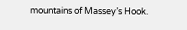mountains of Massey’s Hook.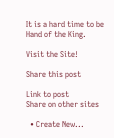It is a hard time to be Hand of the King.

Visit the Site!

Share this post

Link to post
Share on other sites

  • Create New...